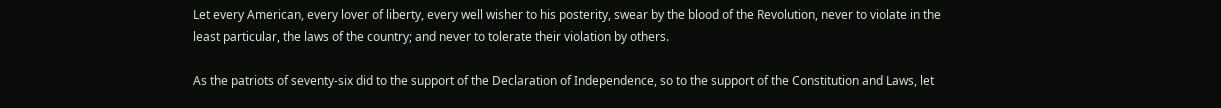Let every American, every lover of liberty, every well wisher to his posterity, swear by the blood of the Revolution, never to violate in the least particular, the laws of the country; and never to tolerate their violation by others.

As the patriots of seventy-six did to the support of the Declaration of Independence, so to the support of the Constitution and Laws, let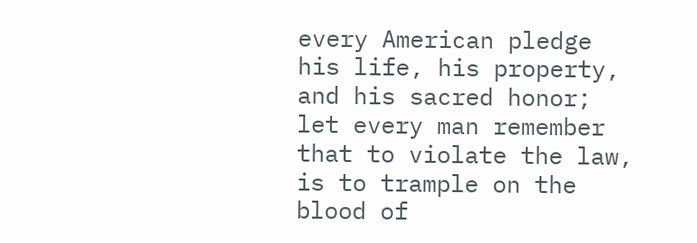every American pledge his life, his property, and his sacred honor; let every man remember that to violate the law, is to trample on the blood of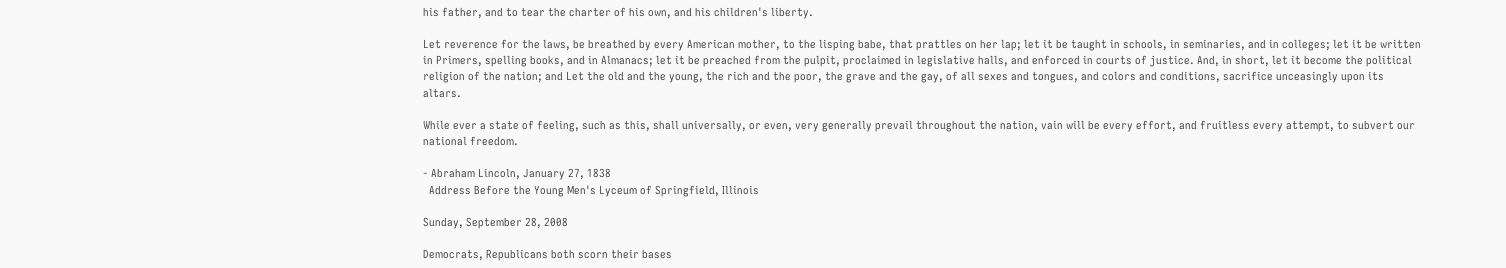his father, and to tear the charter of his own, and his children's liberty.

Let reverence for the laws, be breathed by every American mother, to the lisping babe, that prattles on her lap; let it be taught in schools, in seminaries, and in colleges; let it be written in Primers, spelling books, and in Almanacs; let it be preached from the pulpit, proclaimed in legislative halls, and enforced in courts of justice. And, in short, let it become the political religion of the nation; and Let the old and the young, the rich and the poor, the grave and the gay, of all sexes and tongues, and colors and conditions, sacrifice unceasingly upon its altars.

While ever a state of feeling, such as this, shall universally, or even, very generally prevail throughout the nation, vain will be every effort, and fruitless every attempt, to subvert our national freedom.

- Abraham Lincoln, January 27, 1838
  Address Before the Young Men's Lyceum of Springfield, Illinois

Sunday, September 28, 2008

Democrats, Republicans both scorn their bases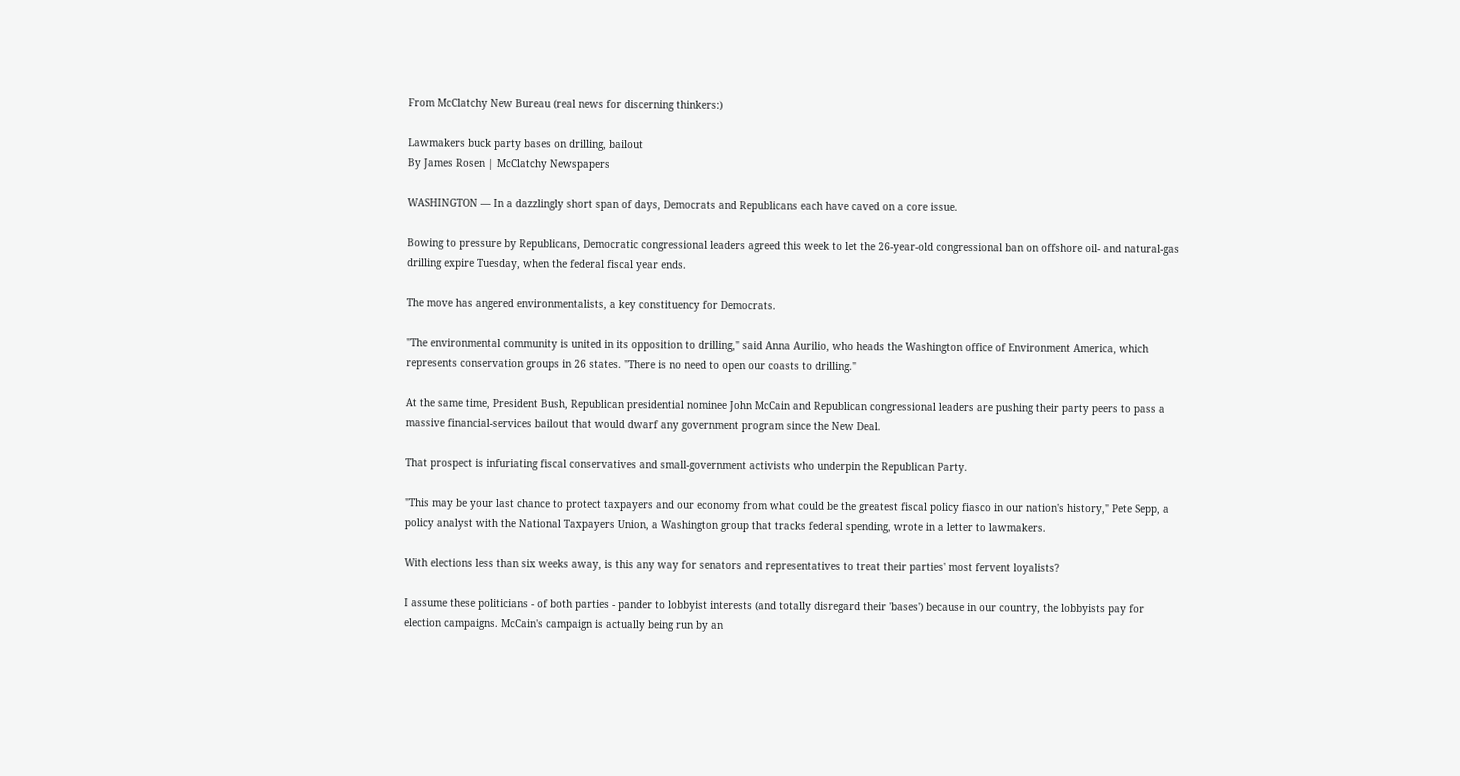From McClatchy New Bureau (real news for discerning thinkers:)

Lawmakers buck party bases on drilling, bailout
By James Rosen | McClatchy Newspapers

WASHINGTON — In a dazzlingly short span of days, Democrats and Republicans each have caved on a core issue.

Bowing to pressure by Republicans, Democratic congressional leaders agreed this week to let the 26-year-old congressional ban on offshore oil- and natural-gas drilling expire Tuesday, when the federal fiscal year ends.

The move has angered environmentalists, a key constituency for Democrats.

"The environmental community is united in its opposition to drilling," said Anna Aurilio, who heads the Washington office of Environment America, which represents conservation groups in 26 states. "There is no need to open our coasts to drilling."

At the same time, President Bush, Republican presidential nominee John McCain and Republican congressional leaders are pushing their party peers to pass a massive financial-services bailout that would dwarf any government program since the New Deal.

That prospect is infuriating fiscal conservatives and small-government activists who underpin the Republican Party.

"This may be your last chance to protect taxpayers and our economy from what could be the greatest fiscal policy fiasco in our nation's history," Pete Sepp, a policy analyst with the National Taxpayers Union, a Washington group that tracks federal spending, wrote in a letter to lawmakers.

With elections less than six weeks away, is this any way for senators and representatives to treat their parties' most fervent loyalists?

I assume these politicians - of both parties - pander to lobbyist interests (and totally disregard their 'bases') because in our country, the lobbyists pay for election campaigns. McCain's campaign is actually being run by an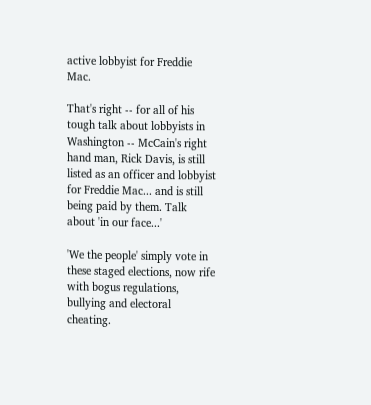active lobbyist for Freddie Mac.

That's right -- for all of his tough talk about lobbyists in Washington -- McCain's right hand man, Rick Davis, is still listed as an officer and lobbyist for Freddie Mac... and is still being paid by them. Talk about 'in our face...'

'We the people' simply vote in these staged elections, now rife with bogus regulations, bullying and electoral cheating.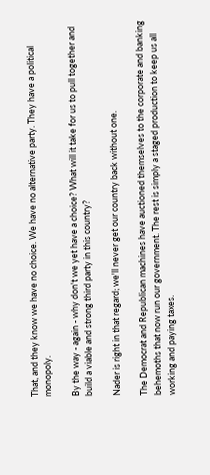That, and they know we have no choice. We have no alternative party. They have a political monopoly.

By the way - again - why don't we yet have a choice? What will it take for us to pull together and build a viable and strong third party in this country?

Nader is right in that regard; we'll never get our country back without one.

The Democrat and Republican machines have auctioned themselves to the corporate and banking behemoths that now run our government. The rest is simply a staged production to keep us all working and paying taxes.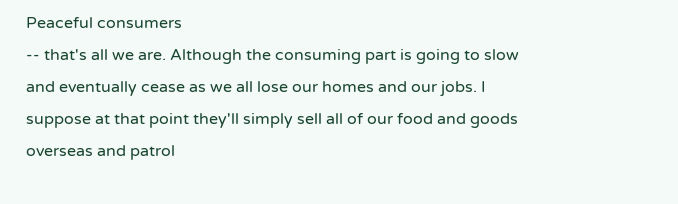Peaceful consumers
-- that's all we are. Although the consuming part is going to slow and eventually cease as we all lose our homes and our jobs. I suppose at that point they'll simply sell all of our food and goods overseas and patrol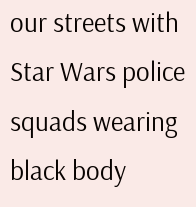our streets with Star Wars police squads wearing black body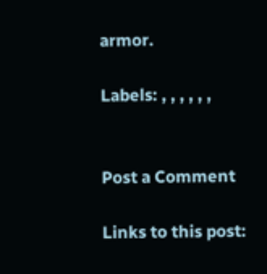armor.

Labels: , , , , , ,


Post a Comment

Links to this post: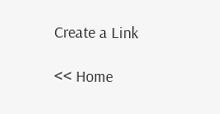Create a Link

<< Home